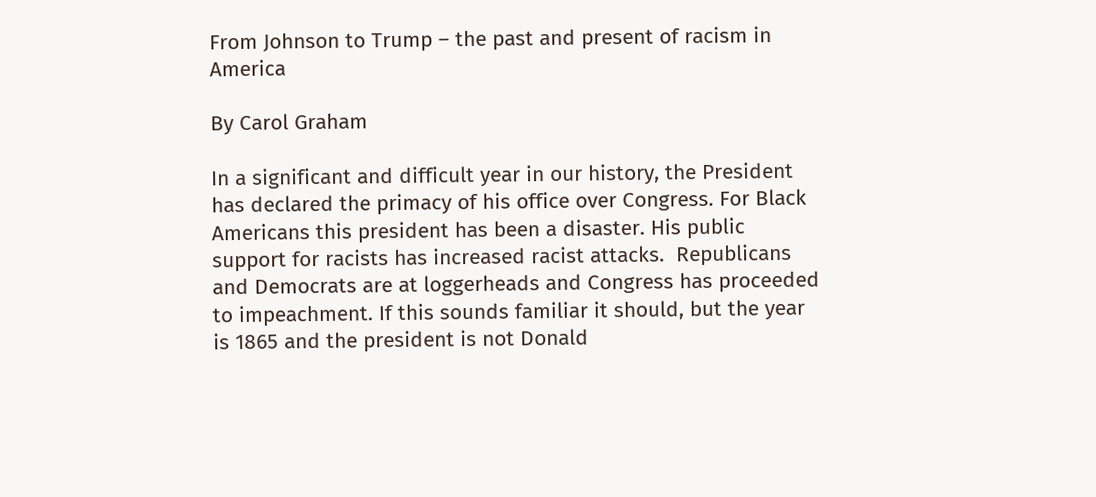From Johnson to Trump – the past and present of racism in America

By Carol Graham

In a significant and difficult year in our history, the President has declared the primacy of his office over Congress. For Black Americans this president has been a disaster. His public support for racists has increased racist attacks.  Republicans and Democrats are at loggerheads and Congress has proceeded to impeachment. If this sounds familiar it should, but the year is 1865 and the president is not Donald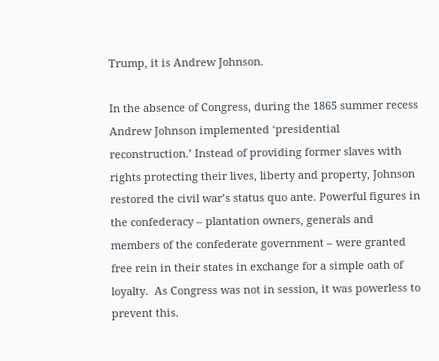Trump, it is Andrew Johnson.

In the absence of Congress, during the 1865 summer recess Andrew Johnson implemented ‘presidential reconstruction.’ Instead of providing former slaves with rights protecting their lives, liberty and property, Johnson restored the civil war’s status quo ante. Powerful figures in the confederacy – plantation owners, generals and members of the confederate government – were granted free rein in their states in exchange for a simple oath of loyalty.  As Congress was not in session, it was powerless to prevent this.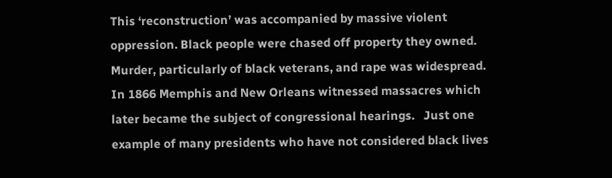This ‘reconstruction’ was accompanied by massive violent oppression. Black people were chased off property they owned. Murder, particularly of black veterans, and rape was widespread.  In 1866 Memphis and New Orleans witnessed massacres which later became the subject of congressional hearings.   Just one example of many presidents who have not considered black lives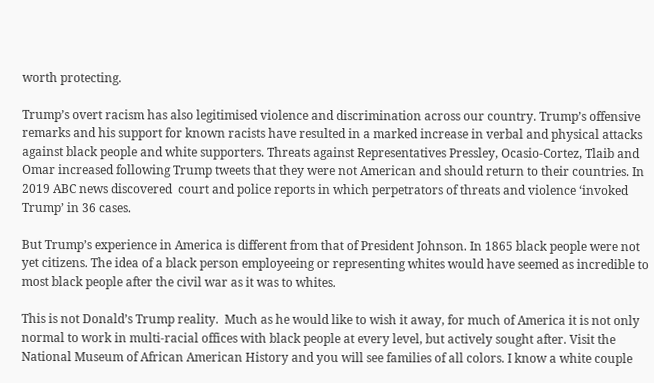worth protecting.

Trump’s overt racism has also legitimised violence and discrimination across our country. Trump’s offensive remarks and his support for known racists have resulted in a marked increase in verbal and physical attacks against black people and white supporters. Threats against Representatives Pressley, Ocasio-Cortez, Tlaib and Omar increased following Trump tweets that they were not American and should return to their countries. In 2019 ABC news discovered  court and police reports in which perpetrators of threats and violence ‘invoked Trump’ in 36 cases.

But Trump’s experience in America is different from that of President Johnson. In 1865 black people were not yet citizens. The idea of a black person employeeing or representing whites would have seemed as incredible to most black people after the civil war as it was to whites.

This is not Donald’s Trump reality.  Much as he would like to wish it away, for much of America it is not only normal to work in multi-racial offices with black people at every level, but actively sought after. Visit the National Museum of African American History and you will see families of all colors. I know a white couple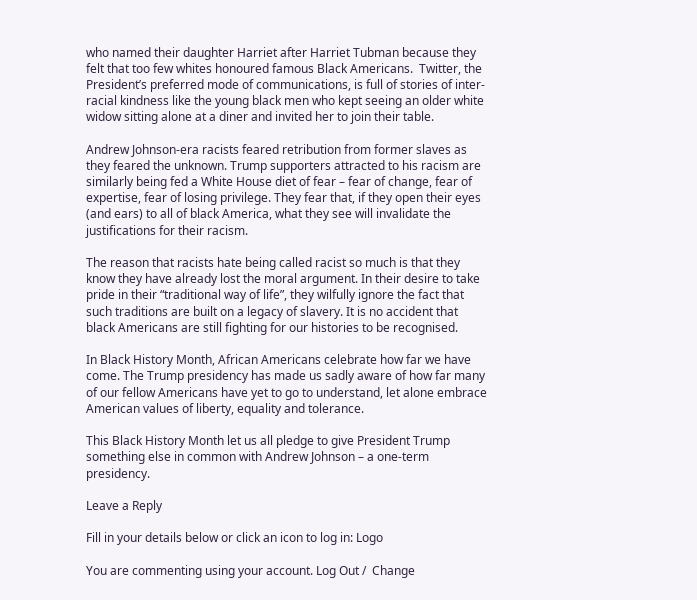who named their daughter Harriet after Harriet Tubman because they felt that too few whites honoured famous Black Americans.  Twitter, the President’s preferred mode of communications, is full of stories of inter-racial kindness like the young black men who kept seeing an older white widow sitting alone at a diner and invited her to join their table.

Andrew Johnson-era racists feared retribution from former slaves as they feared the unknown. Trump supporters attracted to his racism are similarly being fed a White House diet of fear – fear of change, fear of expertise, fear of losing privilege. They fear that, if they open their eyes (and ears) to all of black America, what they see will invalidate the justifications for their racism.

The reason that racists hate being called racist so much is that they know they have already lost the moral argument. In their desire to take pride in their “traditional way of life”, they wilfully ignore the fact that such traditions are built on a legacy of slavery. It is no accident that black Americans are still fighting for our histories to be recognised.

In Black History Month, African Americans celebrate how far we have come. The Trump presidency has made us sadly aware of how far many of our fellow Americans have yet to go to understand, let alone embrace American values of liberty, equality and tolerance.

This Black History Month let us all pledge to give President Trump something else in common with Andrew Johnson – a one-term presidency.

Leave a Reply

Fill in your details below or click an icon to log in: Logo

You are commenting using your account. Log Out /  Change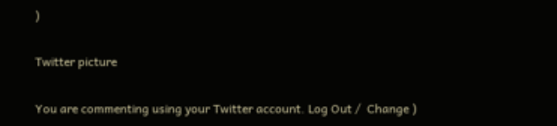)

Twitter picture

You are commenting using your Twitter account. Log Out /  Change )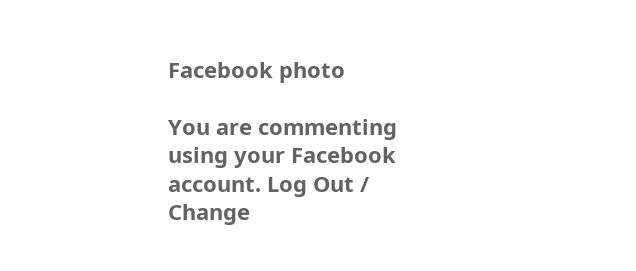Facebook photo

You are commenting using your Facebook account. Log Out /  Change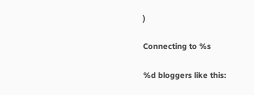)

Connecting to %s

%d bloggers like this: